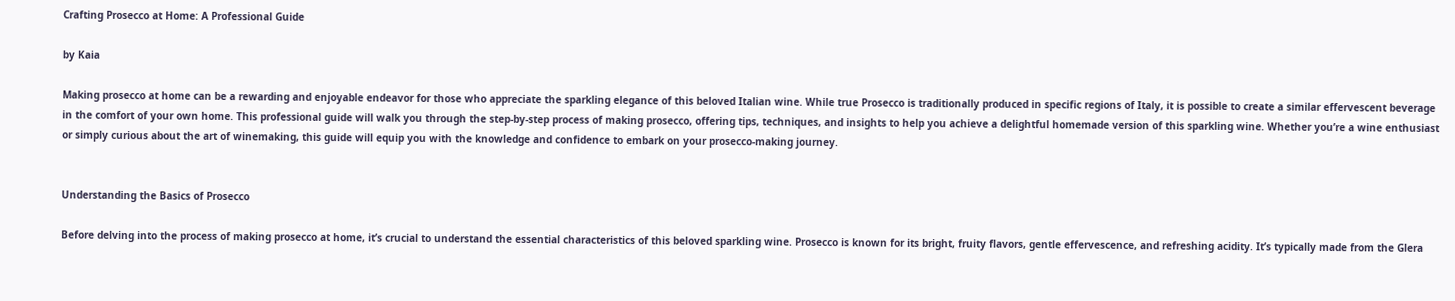Crafting Prosecco at Home: A Professional Guide

by Kaia

Making prosecco at home can be a rewarding and enjoyable endeavor for those who appreciate the sparkling elegance of this beloved Italian wine. While true Prosecco is traditionally produced in specific regions of Italy, it is possible to create a similar effervescent beverage in the comfort of your own home. This professional guide will walk you through the step-by-step process of making prosecco, offering tips, techniques, and insights to help you achieve a delightful homemade version of this sparkling wine. Whether you’re a wine enthusiast or simply curious about the art of winemaking, this guide will equip you with the knowledge and confidence to embark on your prosecco-making journey.


Understanding the Basics of Prosecco

Before delving into the process of making prosecco at home, it’s crucial to understand the essential characteristics of this beloved sparkling wine. Prosecco is known for its bright, fruity flavors, gentle effervescence, and refreshing acidity. It’s typically made from the Glera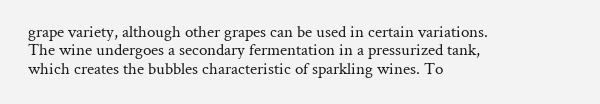grape variety, although other grapes can be used in certain variations. The wine undergoes a secondary fermentation in a pressurized tank, which creates the bubbles characteristic of sparkling wines. To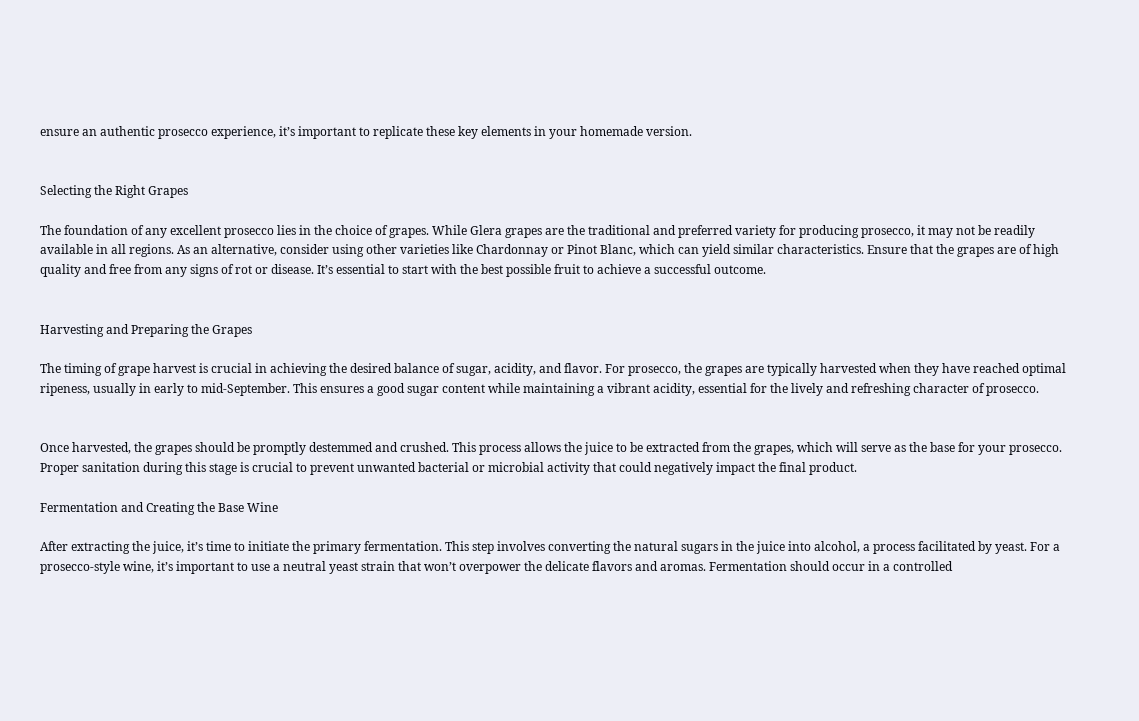ensure an authentic prosecco experience, it’s important to replicate these key elements in your homemade version.


Selecting the Right Grapes

The foundation of any excellent prosecco lies in the choice of grapes. While Glera grapes are the traditional and preferred variety for producing prosecco, it may not be readily available in all regions. As an alternative, consider using other varieties like Chardonnay or Pinot Blanc, which can yield similar characteristics. Ensure that the grapes are of high quality and free from any signs of rot or disease. It’s essential to start with the best possible fruit to achieve a successful outcome.


Harvesting and Preparing the Grapes

The timing of grape harvest is crucial in achieving the desired balance of sugar, acidity, and flavor. For prosecco, the grapes are typically harvested when they have reached optimal ripeness, usually in early to mid-September. This ensures a good sugar content while maintaining a vibrant acidity, essential for the lively and refreshing character of prosecco.


Once harvested, the grapes should be promptly destemmed and crushed. This process allows the juice to be extracted from the grapes, which will serve as the base for your prosecco. Proper sanitation during this stage is crucial to prevent unwanted bacterial or microbial activity that could negatively impact the final product.

Fermentation and Creating the Base Wine

After extracting the juice, it’s time to initiate the primary fermentation. This step involves converting the natural sugars in the juice into alcohol, a process facilitated by yeast. For a prosecco-style wine, it’s important to use a neutral yeast strain that won’t overpower the delicate flavors and aromas. Fermentation should occur in a controlled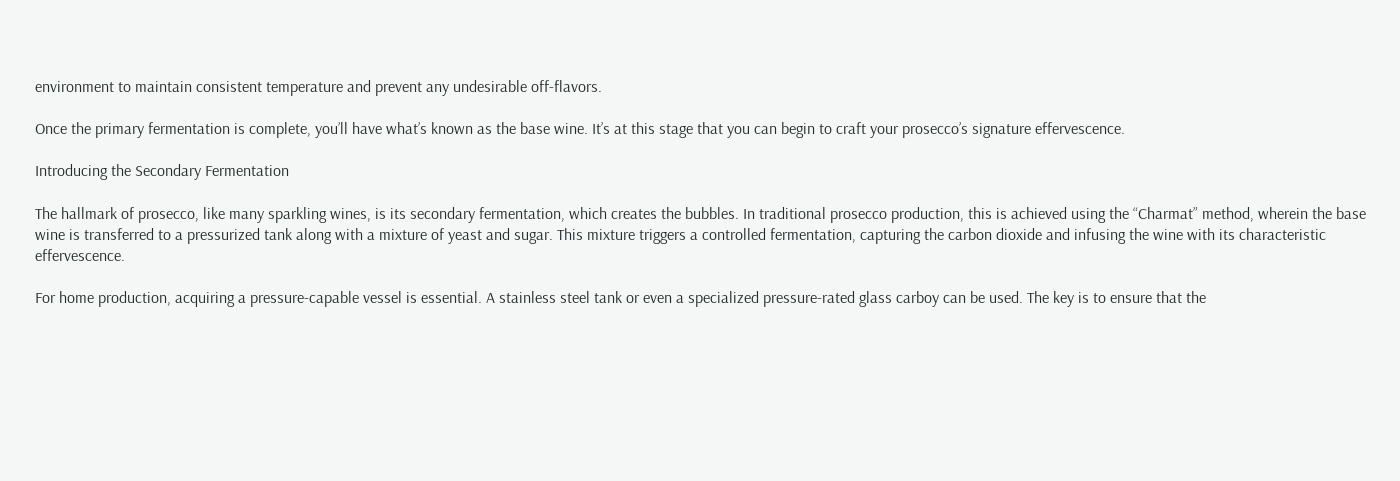environment to maintain consistent temperature and prevent any undesirable off-flavors.

Once the primary fermentation is complete, you’ll have what’s known as the base wine. It’s at this stage that you can begin to craft your prosecco’s signature effervescence.

Introducing the Secondary Fermentation

The hallmark of prosecco, like many sparkling wines, is its secondary fermentation, which creates the bubbles. In traditional prosecco production, this is achieved using the “Charmat” method, wherein the base wine is transferred to a pressurized tank along with a mixture of yeast and sugar. This mixture triggers a controlled fermentation, capturing the carbon dioxide and infusing the wine with its characteristic effervescence.

For home production, acquiring a pressure-capable vessel is essential. A stainless steel tank or even a specialized pressure-rated glass carboy can be used. The key is to ensure that the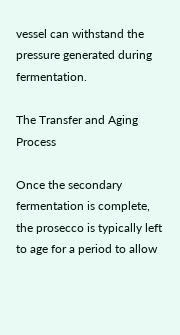vessel can withstand the pressure generated during fermentation.

The Transfer and Aging Process

Once the secondary fermentation is complete, the prosecco is typically left to age for a period to allow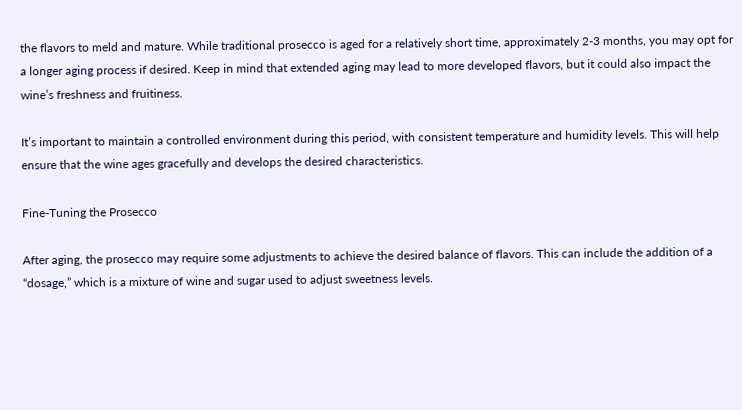the flavors to meld and mature. While traditional prosecco is aged for a relatively short time, approximately 2-3 months, you may opt for a longer aging process if desired. Keep in mind that extended aging may lead to more developed flavors, but it could also impact the wine’s freshness and fruitiness.

It’s important to maintain a controlled environment during this period, with consistent temperature and humidity levels. This will help ensure that the wine ages gracefully and develops the desired characteristics.

Fine-Tuning the Prosecco

After aging, the prosecco may require some adjustments to achieve the desired balance of flavors. This can include the addition of a “dosage,” which is a mixture of wine and sugar used to adjust sweetness levels.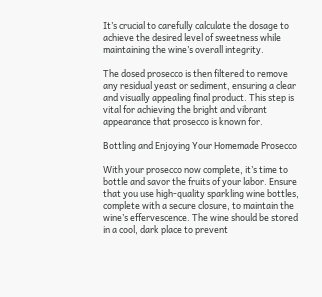It’s crucial to carefully calculate the dosage to achieve the desired level of sweetness while maintaining the wine’s overall integrity.

The dosed prosecco is then filtered to remove any residual yeast or sediment, ensuring a clear and visually appealing final product. This step is vital for achieving the bright and vibrant appearance that prosecco is known for.

Bottling and Enjoying Your Homemade Prosecco

With your prosecco now complete, it’s time to bottle and savor the fruits of your labor. Ensure that you use high-quality sparkling wine bottles, complete with a secure closure, to maintain the wine’s effervescence. The wine should be stored in a cool, dark place to prevent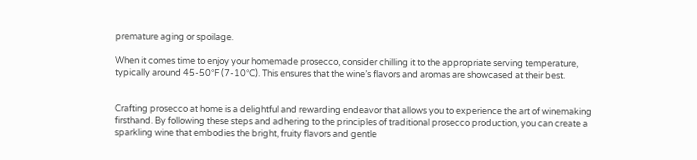premature aging or spoilage.

When it comes time to enjoy your homemade prosecco, consider chilling it to the appropriate serving temperature, typically around 45-50°F (7-10°C). This ensures that the wine’s flavors and aromas are showcased at their best.


Crafting prosecco at home is a delightful and rewarding endeavor that allows you to experience the art of winemaking firsthand. By following these steps and adhering to the principles of traditional prosecco production, you can create a sparkling wine that embodies the bright, fruity flavors and gentle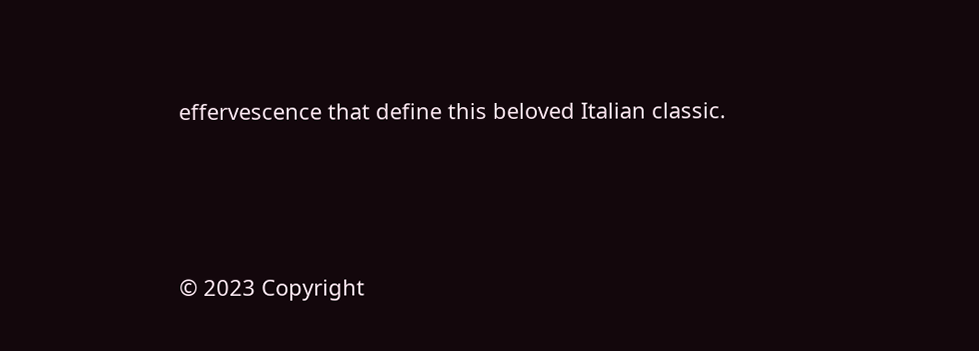effervescence that define this beloved Italian classic.



© 2023 Copyright